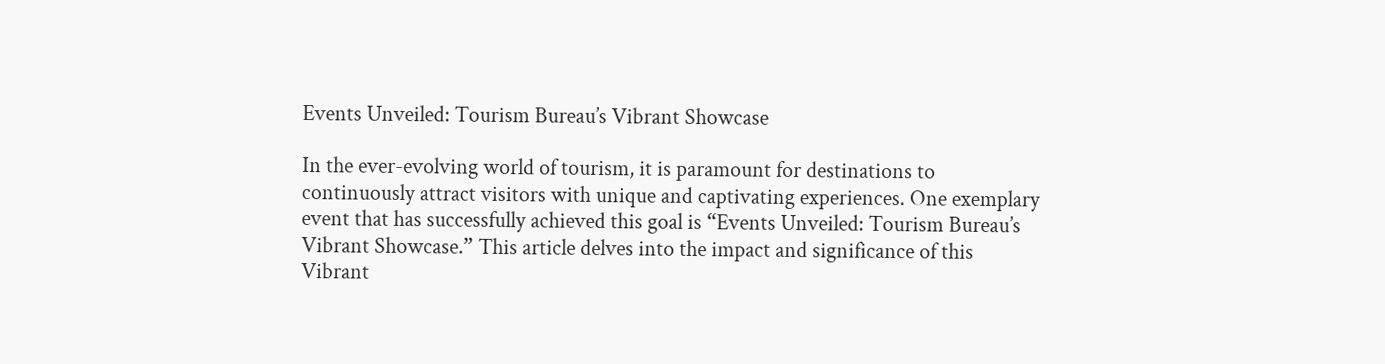Events Unveiled: Tourism Bureau’s Vibrant Showcase

In the ever-evolving world of tourism, it is paramount for destinations to continuously attract visitors with unique and captivating experiences. One exemplary event that has successfully achieved this goal is “Events Unveiled: Tourism Bureau’s Vibrant Showcase.” This article delves into the impact and significance of this Vibrant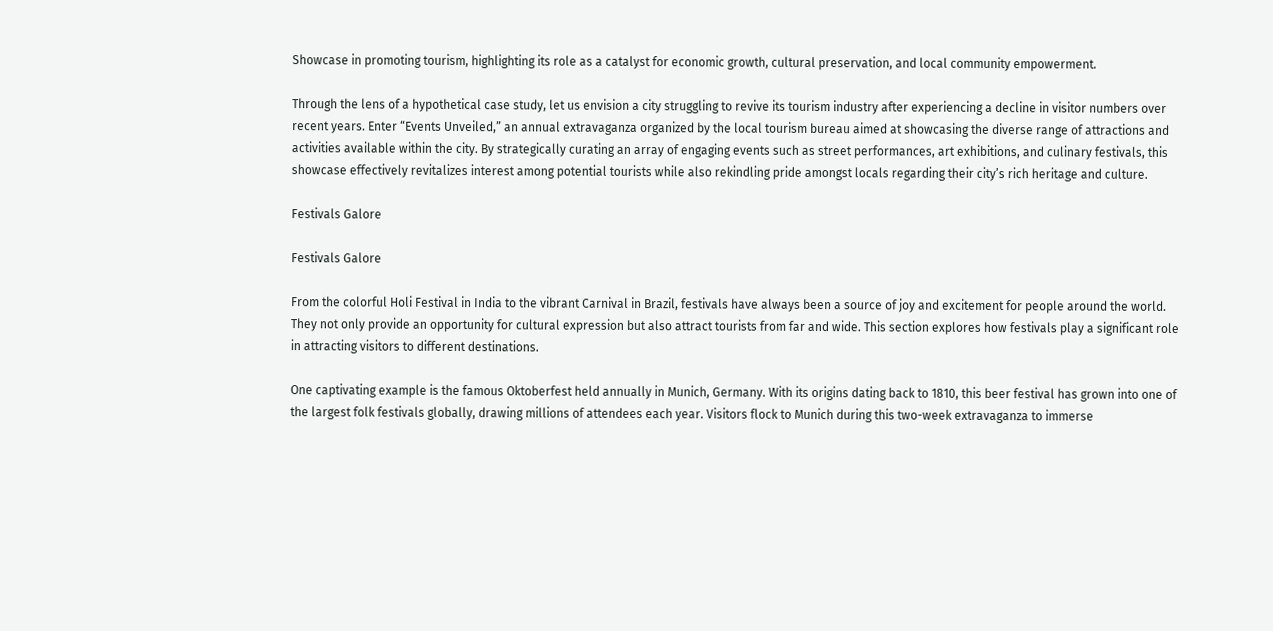Showcase in promoting tourism, highlighting its role as a catalyst for economic growth, cultural preservation, and local community empowerment.

Through the lens of a hypothetical case study, let us envision a city struggling to revive its tourism industry after experiencing a decline in visitor numbers over recent years. Enter “Events Unveiled,” an annual extravaganza organized by the local tourism bureau aimed at showcasing the diverse range of attractions and activities available within the city. By strategically curating an array of engaging events such as street performances, art exhibitions, and culinary festivals, this showcase effectively revitalizes interest among potential tourists while also rekindling pride amongst locals regarding their city’s rich heritage and culture.

Festivals Galore

Festivals Galore

From the colorful Holi Festival in India to the vibrant Carnival in Brazil, festivals have always been a source of joy and excitement for people around the world. They not only provide an opportunity for cultural expression but also attract tourists from far and wide. This section explores how festivals play a significant role in attracting visitors to different destinations.

One captivating example is the famous Oktoberfest held annually in Munich, Germany. With its origins dating back to 1810, this beer festival has grown into one of the largest folk festivals globally, drawing millions of attendees each year. Visitors flock to Munich during this two-week extravaganza to immerse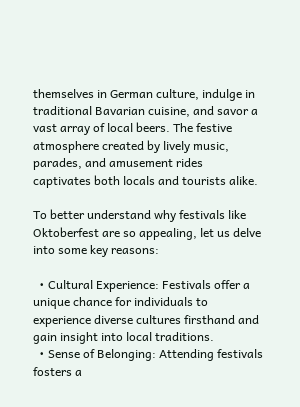themselves in German culture, indulge in traditional Bavarian cuisine, and savor a vast array of local beers. The festive atmosphere created by lively music, parades, and amusement rides captivates both locals and tourists alike.

To better understand why festivals like Oktoberfest are so appealing, let us delve into some key reasons:

  • Cultural Experience: Festivals offer a unique chance for individuals to experience diverse cultures firsthand and gain insight into local traditions.
  • Sense of Belonging: Attending festivals fosters a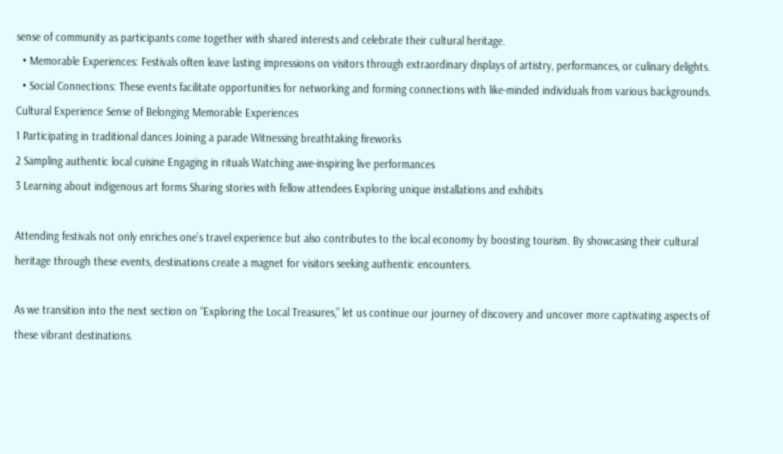sense of community as participants come together with shared interests and celebrate their cultural heritage.
  • Memorable Experiences: Festivals often leave lasting impressions on visitors through extraordinary displays of artistry, performances, or culinary delights.
  • Social Connections: These events facilitate opportunities for networking and forming connections with like-minded individuals from various backgrounds.
Cultural Experience Sense of Belonging Memorable Experiences
1 Participating in traditional dances Joining a parade Witnessing breathtaking fireworks
2 Sampling authentic local cuisine Engaging in rituals Watching awe-inspiring live performances
3 Learning about indigenous art forms Sharing stories with fellow attendees Exploring unique installations and exhibits

Attending festivals not only enriches one’s travel experience but also contributes to the local economy by boosting tourism. By showcasing their cultural heritage through these events, destinations create a magnet for visitors seeking authentic encounters.

As we transition into the next section on “Exploring the Local Treasures,” let us continue our journey of discovery and uncover more captivating aspects of these vibrant destinations.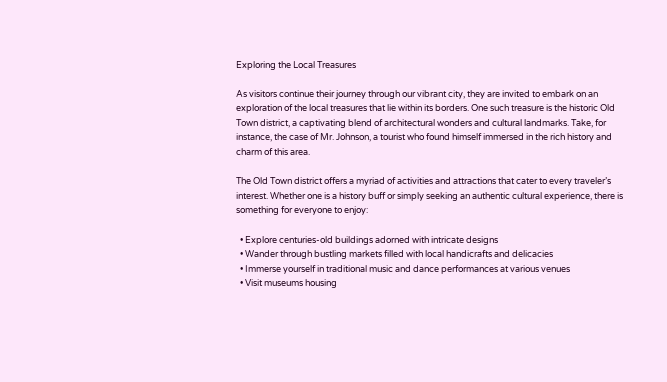Exploring the Local Treasures

As visitors continue their journey through our vibrant city, they are invited to embark on an exploration of the local treasures that lie within its borders. One such treasure is the historic Old Town district, a captivating blend of architectural wonders and cultural landmarks. Take, for instance, the case of Mr. Johnson, a tourist who found himself immersed in the rich history and charm of this area.

The Old Town district offers a myriad of activities and attractions that cater to every traveler’s interest. Whether one is a history buff or simply seeking an authentic cultural experience, there is something for everyone to enjoy:

  • Explore centuries-old buildings adorned with intricate designs
  • Wander through bustling markets filled with local handicrafts and delicacies
  • Immerse yourself in traditional music and dance performances at various venues
  • Visit museums housing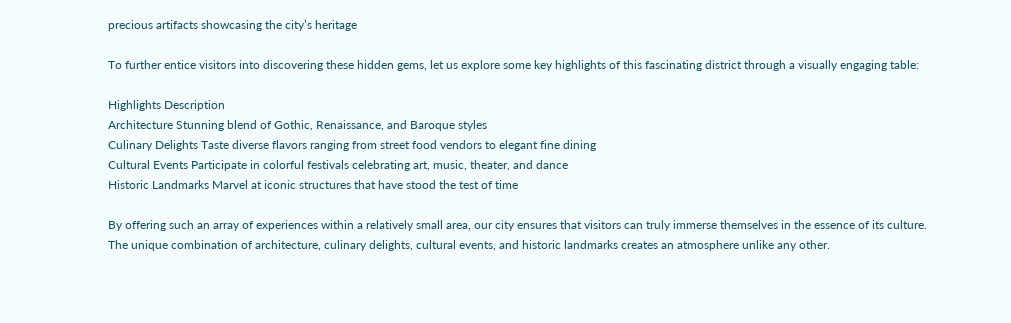precious artifacts showcasing the city’s heritage

To further entice visitors into discovering these hidden gems, let us explore some key highlights of this fascinating district through a visually engaging table:

Highlights Description
Architecture Stunning blend of Gothic, Renaissance, and Baroque styles
Culinary Delights Taste diverse flavors ranging from street food vendors to elegant fine dining
Cultural Events Participate in colorful festivals celebrating art, music, theater, and dance
Historic Landmarks Marvel at iconic structures that have stood the test of time

By offering such an array of experiences within a relatively small area, our city ensures that visitors can truly immerse themselves in the essence of its culture. The unique combination of architecture, culinary delights, cultural events, and historic landmarks creates an atmosphere unlike any other.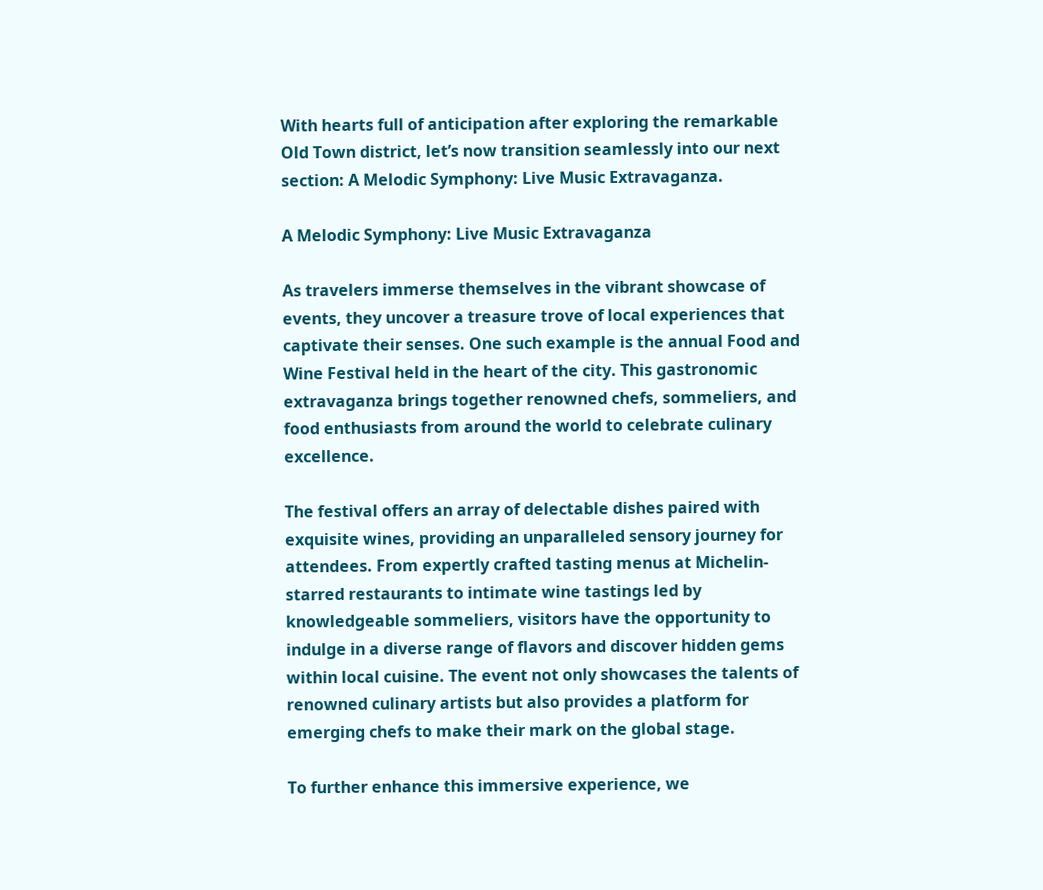With hearts full of anticipation after exploring the remarkable Old Town district, let’s now transition seamlessly into our next section: A Melodic Symphony: Live Music Extravaganza.

A Melodic Symphony: Live Music Extravaganza

As travelers immerse themselves in the vibrant showcase of events, they uncover a treasure trove of local experiences that captivate their senses. One such example is the annual Food and Wine Festival held in the heart of the city. This gastronomic extravaganza brings together renowned chefs, sommeliers, and food enthusiasts from around the world to celebrate culinary excellence.

The festival offers an array of delectable dishes paired with exquisite wines, providing an unparalleled sensory journey for attendees. From expertly crafted tasting menus at Michelin-starred restaurants to intimate wine tastings led by knowledgeable sommeliers, visitors have the opportunity to indulge in a diverse range of flavors and discover hidden gems within local cuisine. The event not only showcases the talents of renowned culinary artists but also provides a platform for emerging chefs to make their mark on the global stage.

To further enhance this immersive experience, we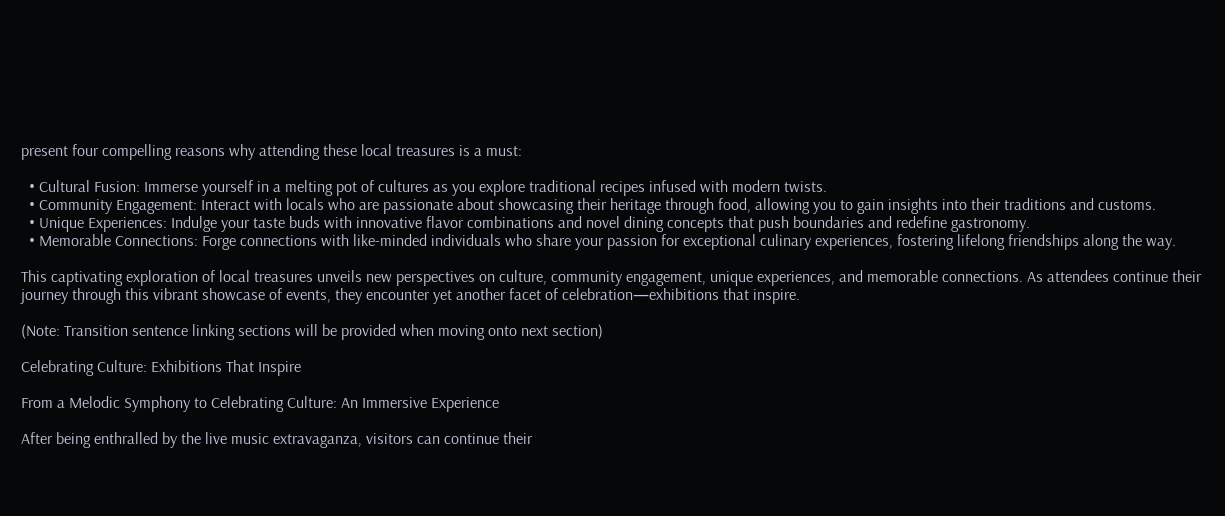present four compelling reasons why attending these local treasures is a must:

  • Cultural Fusion: Immerse yourself in a melting pot of cultures as you explore traditional recipes infused with modern twists.
  • Community Engagement: Interact with locals who are passionate about showcasing their heritage through food, allowing you to gain insights into their traditions and customs.
  • Unique Experiences: Indulge your taste buds with innovative flavor combinations and novel dining concepts that push boundaries and redefine gastronomy.
  • Memorable Connections: Forge connections with like-minded individuals who share your passion for exceptional culinary experiences, fostering lifelong friendships along the way.

This captivating exploration of local treasures unveils new perspectives on culture, community engagement, unique experiences, and memorable connections. As attendees continue their journey through this vibrant showcase of events, they encounter yet another facet of celebration—exhibitions that inspire.

(Note: Transition sentence linking sections will be provided when moving onto next section)

Celebrating Culture: Exhibitions That Inspire

From a Melodic Symphony to Celebrating Culture: An Immersive Experience

After being enthralled by the live music extravaganza, visitors can continue their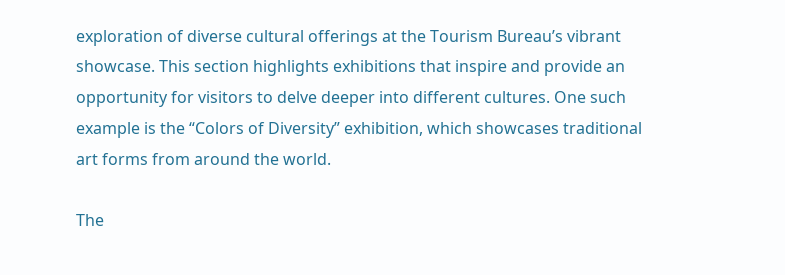exploration of diverse cultural offerings at the Tourism Bureau’s vibrant showcase. This section highlights exhibitions that inspire and provide an opportunity for visitors to delve deeper into different cultures. One such example is the “Colors of Diversity” exhibition, which showcases traditional art forms from around the world.

The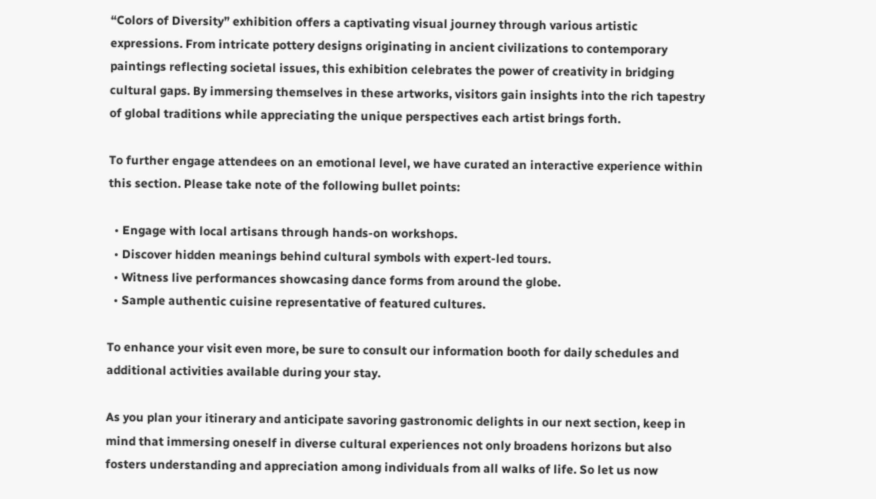“Colors of Diversity” exhibition offers a captivating visual journey through various artistic expressions. From intricate pottery designs originating in ancient civilizations to contemporary paintings reflecting societal issues, this exhibition celebrates the power of creativity in bridging cultural gaps. By immersing themselves in these artworks, visitors gain insights into the rich tapestry of global traditions while appreciating the unique perspectives each artist brings forth.

To further engage attendees on an emotional level, we have curated an interactive experience within this section. Please take note of the following bullet points:

  • Engage with local artisans through hands-on workshops.
  • Discover hidden meanings behind cultural symbols with expert-led tours.
  • Witness live performances showcasing dance forms from around the globe.
  • Sample authentic cuisine representative of featured cultures.

To enhance your visit even more, be sure to consult our information booth for daily schedules and additional activities available during your stay.

As you plan your itinerary and anticipate savoring gastronomic delights in our next section, keep in mind that immersing oneself in diverse cultural experiences not only broadens horizons but also fosters understanding and appreciation among individuals from all walks of life. So let us now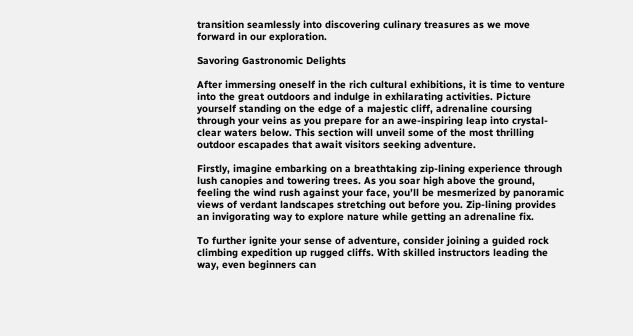transition seamlessly into discovering culinary treasures as we move forward in our exploration.

Savoring Gastronomic Delights

After immersing oneself in the rich cultural exhibitions, it is time to venture into the great outdoors and indulge in exhilarating activities. Picture yourself standing on the edge of a majestic cliff, adrenaline coursing through your veins as you prepare for an awe-inspiring leap into crystal-clear waters below. This section will unveil some of the most thrilling outdoor escapades that await visitors seeking adventure.

Firstly, imagine embarking on a breathtaking zip-lining experience through lush canopies and towering trees. As you soar high above the ground, feeling the wind rush against your face, you’ll be mesmerized by panoramic views of verdant landscapes stretching out before you. Zip-lining provides an invigorating way to explore nature while getting an adrenaline fix.

To further ignite your sense of adventure, consider joining a guided rock climbing expedition up rugged cliffs. With skilled instructors leading the way, even beginners can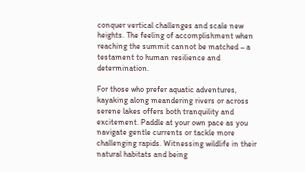conquer vertical challenges and scale new heights. The feeling of accomplishment when reaching the summit cannot be matched – a testament to human resilience and determination.

For those who prefer aquatic adventures, kayaking along meandering rivers or across serene lakes offers both tranquility and excitement. Paddle at your own pace as you navigate gentle currents or tackle more challenging rapids. Witnessing wildlife in their natural habitats and being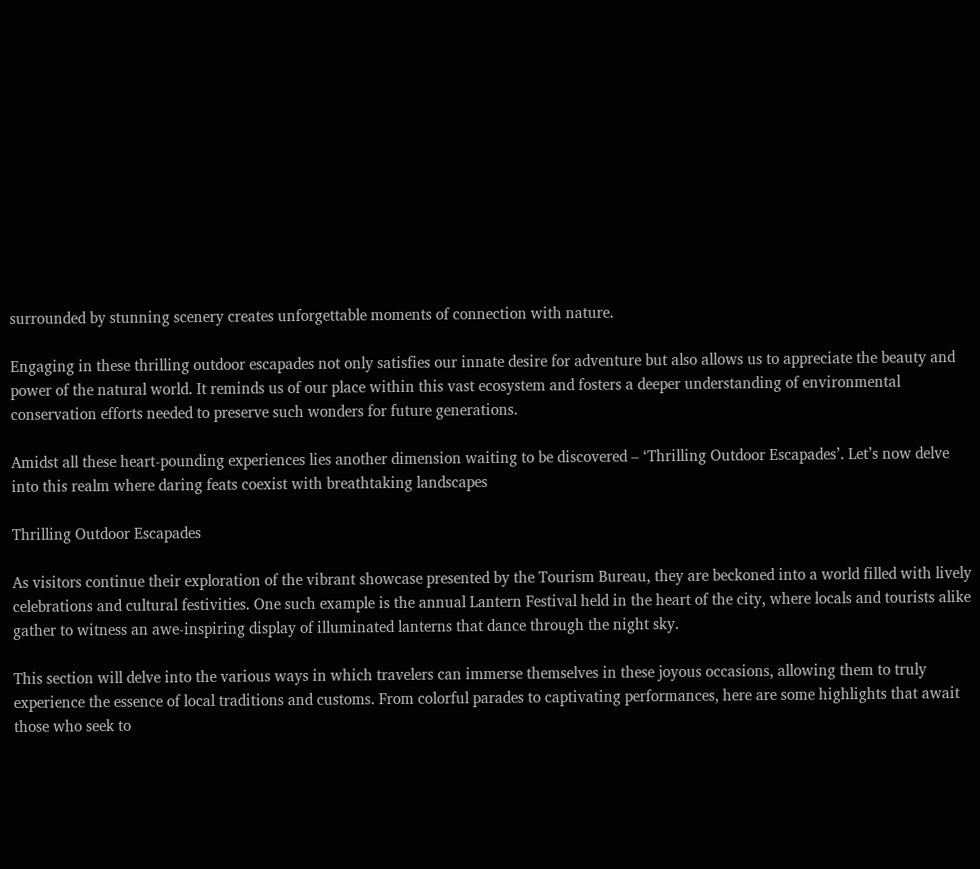surrounded by stunning scenery creates unforgettable moments of connection with nature.

Engaging in these thrilling outdoor escapades not only satisfies our innate desire for adventure but also allows us to appreciate the beauty and power of the natural world. It reminds us of our place within this vast ecosystem and fosters a deeper understanding of environmental conservation efforts needed to preserve such wonders for future generations.

Amidst all these heart-pounding experiences lies another dimension waiting to be discovered – ‘Thrilling Outdoor Escapades’. Let’s now delve into this realm where daring feats coexist with breathtaking landscapes

Thrilling Outdoor Escapades

As visitors continue their exploration of the vibrant showcase presented by the Tourism Bureau, they are beckoned into a world filled with lively celebrations and cultural festivities. One such example is the annual Lantern Festival held in the heart of the city, where locals and tourists alike gather to witness an awe-inspiring display of illuminated lanterns that dance through the night sky.

This section will delve into the various ways in which travelers can immerse themselves in these joyous occasions, allowing them to truly experience the essence of local traditions and customs. From colorful parades to captivating performances, here are some highlights that await those who seek to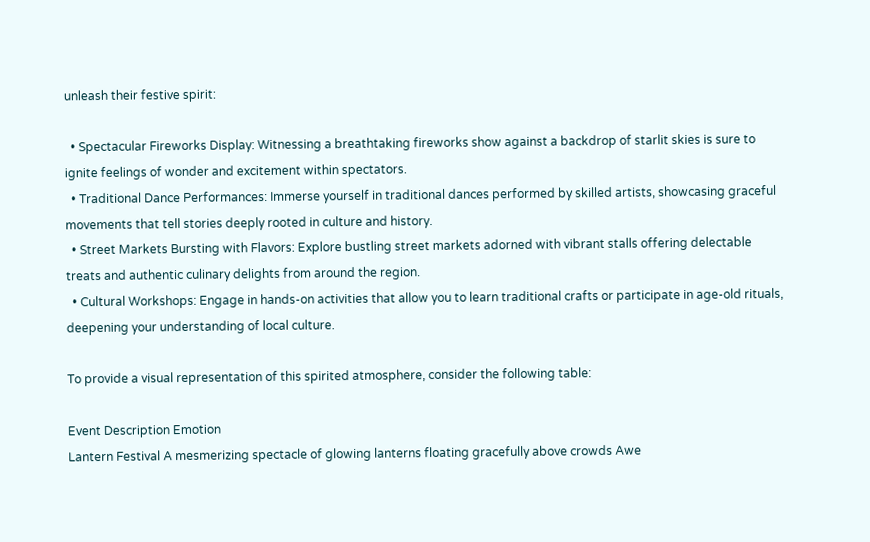unleash their festive spirit:

  • Spectacular Fireworks Display: Witnessing a breathtaking fireworks show against a backdrop of starlit skies is sure to ignite feelings of wonder and excitement within spectators.
  • Traditional Dance Performances: Immerse yourself in traditional dances performed by skilled artists, showcasing graceful movements that tell stories deeply rooted in culture and history.
  • Street Markets Bursting with Flavors: Explore bustling street markets adorned with vibrant stalls offering delectable treats and authentic culinary delights from around the region.
  • Cultural Workshops: Engage in hands-on activities that allow you to learn traditional crafts or participate in age-old rituals, deepening your understanding of local culture.

To provide a visual representation of this spirited atmosphere, consider the following table:

Event Description Emotion
Lantern Festival A mesmerizing spectacle of glowing lanterns floating gracefully above crowds Awe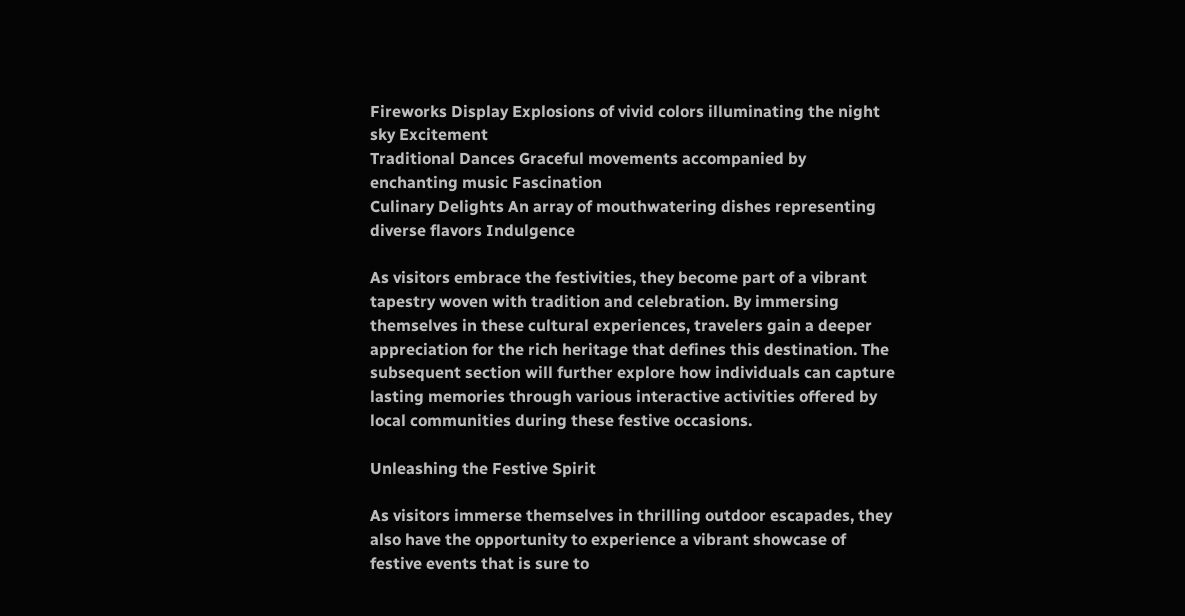Fireworks Display Explosions of vivid colors illuminating the night sky Excitement
Traditional Dances Graceful movements accompanied by enchanting music Fascination
Culinary Delights An array of mouthwatering dishes representing diverse flavors Indulgence

As visitors embrace the festivities, they become part of a vibrant tapestry woven with tradition and celebration. By immersing themselves in these cultural experiences, travelers gain a deeper appreciation for the rich heritage that defines this destination. The subsequent section will further explore how individuals can capture lasting memories through various interactive activities offered by local communities during these festive occasions.

Unleashing the Festive Spirit

As visitors immerse themselves in thrilling outdoor escapades, they also have the opportunity to experience a vibrant showcase of festive events that is sure to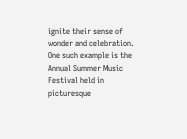ignite their sense of wonder and celebration. One such example is the Annual Summer Music Festival held in picturesque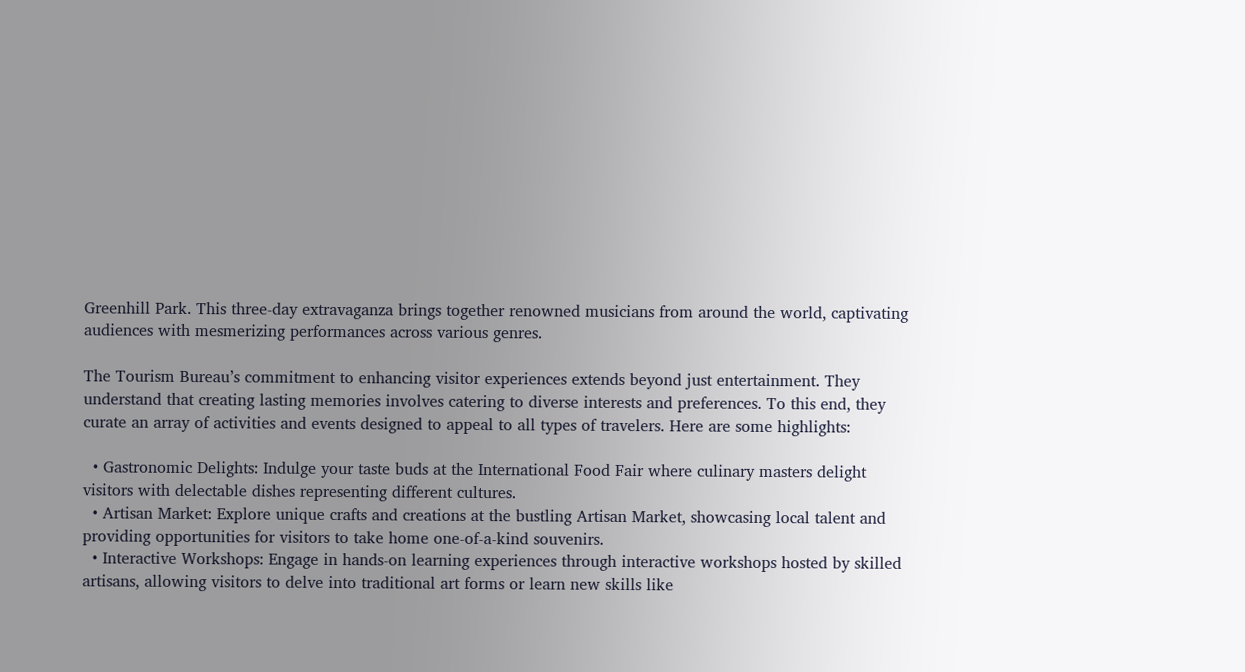Greenhill Park. This three-day extravaganza brings together renowned musicians from around the world, captivating audiences with mesmerizing performances across various genres.

The Tourism Bureau’s commitment to enhancing visitor experiences extends beyond just entertainment. They understand that creating lasting memories involves catering to diverse interests and preferences. To this end, they curate an array of activities and events designed to appeal to all types of travelers. Here are some highlights:

  • Gastronomic Delights: Indulge your taste buds at the International Food Fair where culinary masters delight visitors with delectable dishes representing different cultures.
  • Artisan Market: Explore unique crafts and creations at the bustling Artisan Market, showcasing local talent and providing opportunities for visitors to take home one-of-a-kind souvenirs.
  • Interactive Workshops: Engage in hands-on learning experiences through interactive workshops hosted by skilled artisans, allowing visitors to delve into traditional art forms or learn new skills like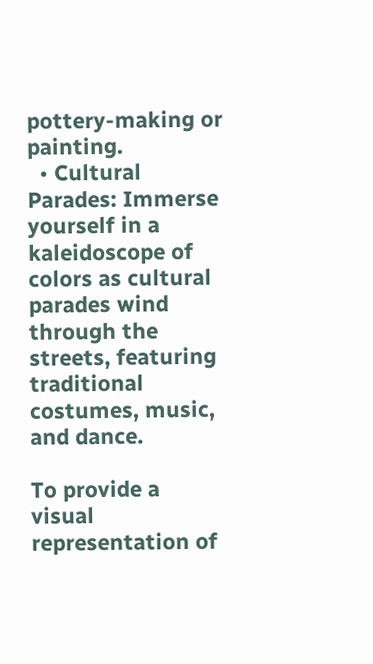pottery-making or painting.
  • Cultural Parades: Immerse yourself in a kaleidoscope of colors as cultural parades wind through the streets, featuring traditional costumes, music, and dance.

To provide a visual representation of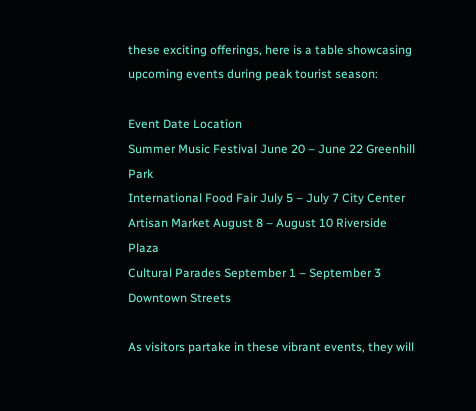these exciting offerings, here is a table showcasing upcoming events during peak tourist season:

Event Date Location
Summer Music Festival June 20 – June 22 Greenhill Park
International Food Fair July 5 – July 7 City Center
Artisan Market August 8 – August 10 Riverside Plaza
Cultural Parades September 1 – September 3 Downtown Streets

As visitors partake in these vibrant events, they will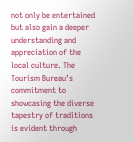not only be entertained but also gain a deeper understanding and appreciation of the local culture. The Tourism Bureau’s commitment to showcasing the diverse tapestry of traditions is evident through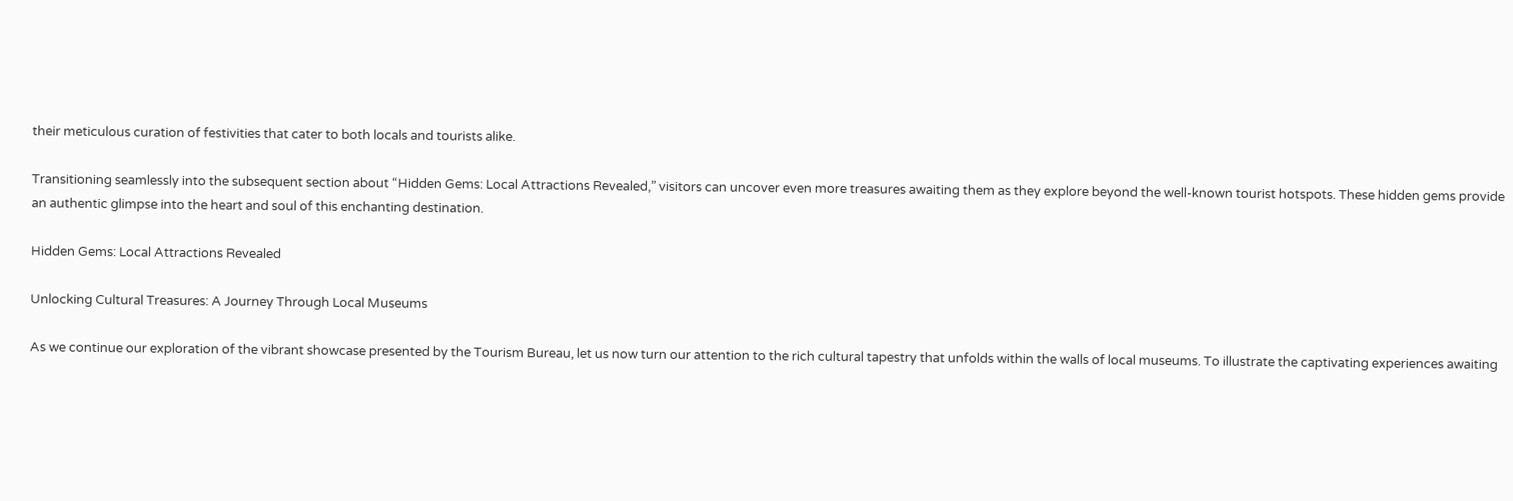their meticulous curation of festivities that cater to both locals and tourists alike.

Transitioning seamlessly into the subsequent section about “Hidden Gems: Local Attractions Revealed,” visitors can uncover even more treasures awaiting them as they explore beyond the well-known tourist hotspots. These hidden gems provide an authentic glimpse into the heart and soul of this enchanting destination.

Hidden Gems: Local Attractions Revealed

Unlocking Cultural Treasures: A Journey Through Local Museums

As we continue our exploration of the vibrant showcase presented by the Tourism Bureau, let us now turn our attention to the rich cultural tapestry that unfolds within the walls of local museums. To illustrate the captivating experiences awaiting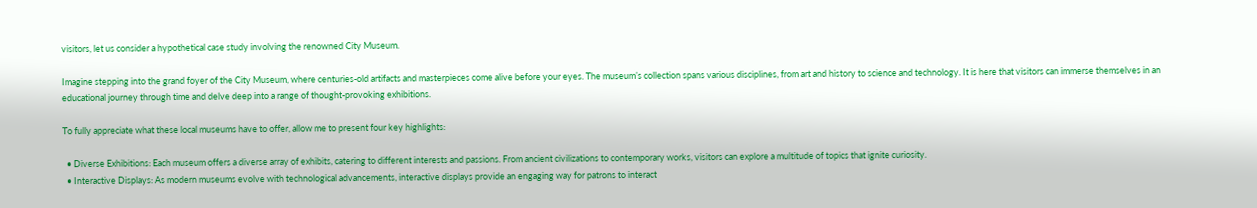visitors, let us consider a hypothetical case study involving the renowned City Museum.

Imagine stepping into the grand foyer of the City Museum, where centuries-old artifacts and masterpieces come alive before your eyes. The museum’s collection spans various disciplines, from art and history to science and technology. It is here that visitors can immerse themselves in an educational journey through time and delve deep into a range of thought-provoking exhibitions.

To fully appreciate what these local museums have to offer, allow me to present four key highlights:

  • Diverse Exhibitions: Each museum offers a diverse array of exhibits, catering to different interests and passions. From ancient civilizations to contemporary works, visitors can explore a multitude of topics that ignite curiosity.
  • Interactive Displays: As modern museums evolve with technological advancements, interactive displays provide an engaging way for patrons to interact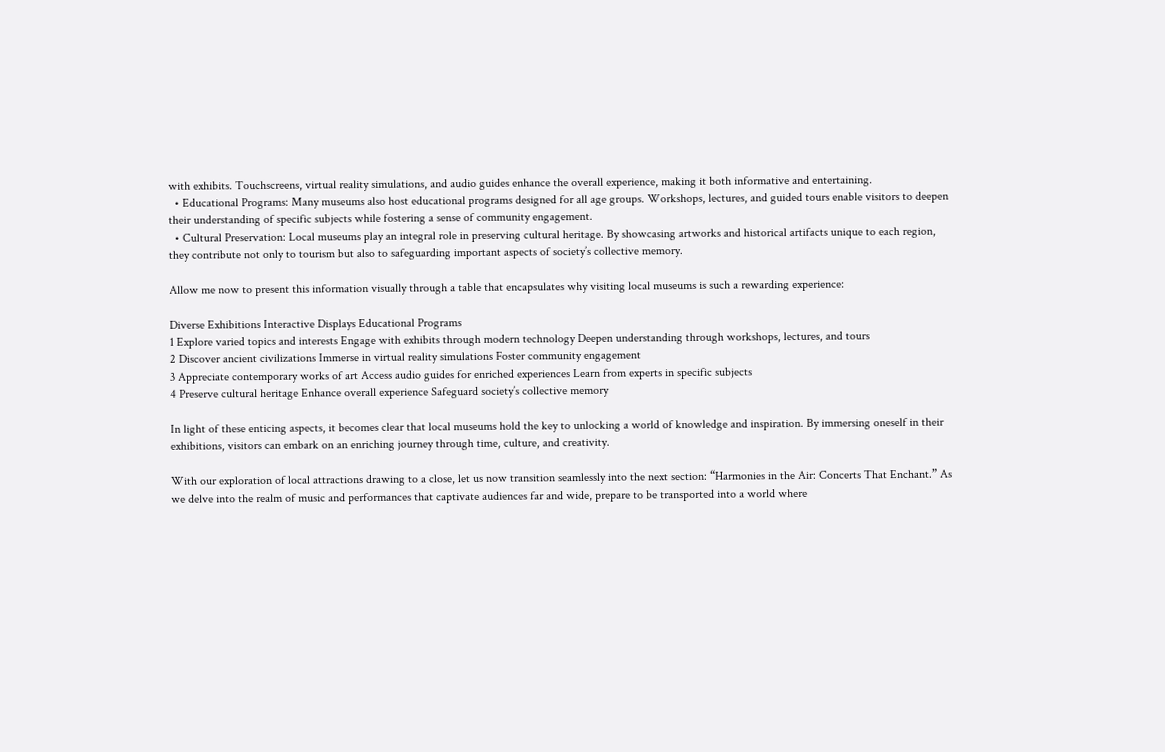with exhibits. Touchscreens, virtual reality simulations, and audio guides enhance the overall experience, making it both informative and entertaining.
  • Educational Programs: Many museums also host educational programs designed for all age groups. Workshops, lectures, and guided tours enable visitors to deepen their understanding of specific subjects while fostering a sense of community engagement.
  • Cultural Preservation: Local museums play an integral role in preserving cultural heritage. By showcasing artworks and historical artifacts unique to each region, they contribute not only to tourism but also to safeguarding important aspects of society’s collective memory.

Allow me now to present this information visually through a table that encapsulates why visiting local museums is such a rewarding experience:

Diverse Exhibitions Interactive Displays Educational Programs
1 Explore varied topics and interests Engage with exhibits through modern technology Deepen understanding through workshops, lectures, and tours
2 Discover ancient civilizations Immerse in virtual reality simulations Foster community engagement
3 Appreciate contemporary works of art Access audio guides for enriched experiences Learn from experts in specific subjects
4 Preserve cultural heritage Enhance overall experience Safeguard society’s collective memory

In light of these enticing aspects, it becomes clear that local museums hold the key to unlocking a world of knowledge and inspiration. By immersing oneself in their exhibitions, visitors can embark on an enriching journey through time, culture, and creativity.

With our exploration of local attractions drawing to a close, let us now transition seamlessly into the next section: “Harmonies in the Air: Concerts That Enchant.” As we delve into the realm of music and performances that captivate audiences far and wide, prepare to be transported into a world where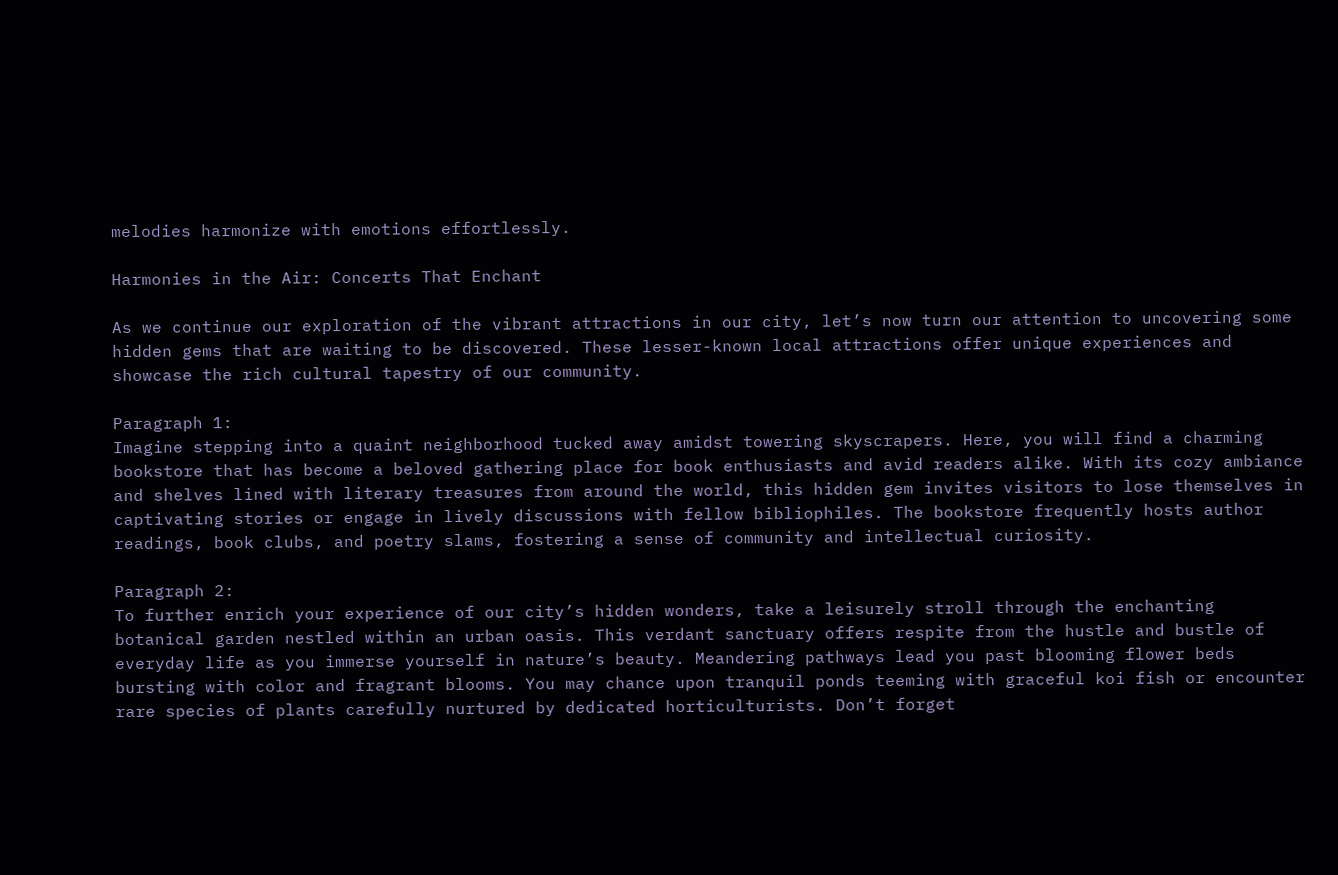melodies harmonize with emotions effortlessly.

Harmonies in the Air: Concerts That Enchant

As we continue our exploration of the vibrant attractions in our city, let’s now turn our attention to uncovering some hidden gems that are waiting to be discovered. These lesser-known local attractions offer unique experiences and showcase the rich cultural tapestry of our community.

Paragraph 1:
Imagine stepping into a quaint neighborhood tucked away amidst towering skyscrapers. Here, you will find a charming bookstore that has become a beloved gathering place for book enthusiasts and avid readers alike. With its cozy ambiance and shelves lined with literary treasures from around the world, this hidden gem invites visitors to lose themselves in captivating stories or engage in lively discussions with fellow bibliophiles. The bookstore frequently hosts author readings, book clubs, and poetry slams, fostering a sense of community and intellectual curiosity.

Paragraph 2:
To further enrich your experience of our city’s hidden wonders, take a leisurely stroll through the enchanting botanical garden nestled within an urban oasis. This verdant sanctuary offers respite from the hustle and bustle of everyday life as you immerse yourself in nature’s beauty. Meandering pathways lead you past blooming flower beds bursting with color and fragrant blooms. You may chance upon tranquil ponds teeming with graceful koi fish or encounter rare species of plants carefully nurtured by dedicated horticulturists. Don’t forget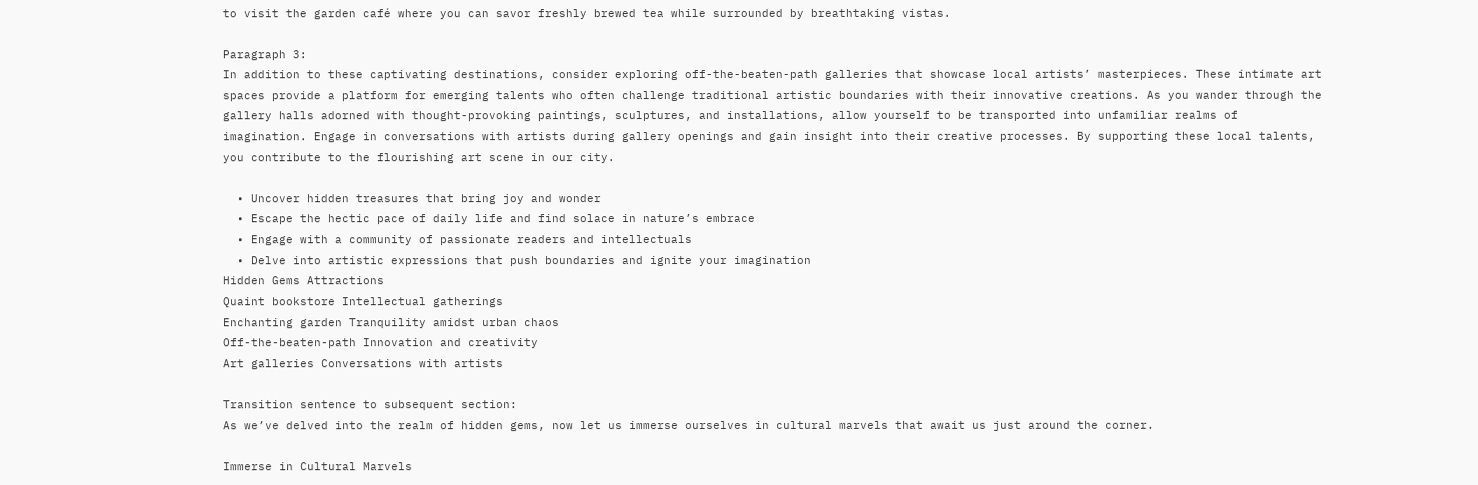to visit the garden café where you can savor freshly brewed tea while surrounded by breathtaking vistas.

Paragraph 3:
In addition to these captivating destinations, consider exploring off-the-beaten-path galleries that showcase local artists’ masterpieces. These intimate art spaces provide a platform for emerging talents who often challenge traditional artistic boundaries with their innovative creations. As you wander through the gallery halls adorned with thought-provoking paintings, sculptures, and installations, allow yourself to be transported into unfamiliar realms of imagination. Engage in conversations with artists during gallery openings and gain insight into their creative processes. By supporting these local talents, you contribute to the flourishing art scene in our city.

  • Uncover hidden treasures that bring joy and wonder
  • Escape the hectic pace of daily life and find solace in nature’s embrace
  • Engage with a community of passionate readers and intellectuals
  • Delve into artistic expressions that push boundaries and ignite your imagination
Hidden Gems Attractions
Quaint bookstore Intellectual gatherings
Enchanting garden Tranquility amidst urban chaos
Off-the-beaten-path Innovation and creativity
Art galleries Conversations with artists

Transition sentence to subsequent section:
As we’ve delved into the realm of hidden gems, now let us immerse ourselves in cultural marvels that await us just around the corner.

Immerse in Cultural Marvels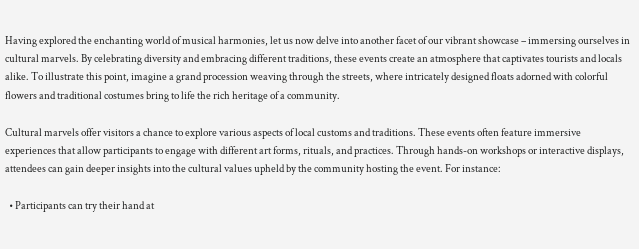Having explored the enchanting world of musical harmonies, let us now delve into another facet of our vibrant showcase – immersing ourselves in cultural marvels. By celebrating diversity and embracing different traditions, these events create an atmosphere that captivates tourists and locals alike. To illustrate this point, imagine a grand procession weaving through the streets, where intricately designed floats adorned with colorful flowers and traditional costumes bring to life the rich heritage of a community.

Cultural marvels offer visitors a chance to explore various aspects of local customs and traditions. These events often feature immersive experiences that allow participants to engage with different art forms, rituals, and practices. Through hands-on workshops or interactive displays, attendees can gain deeper insights into the cultural values upheld by the community hosting the event. For instance:

  • Participants can try their hand at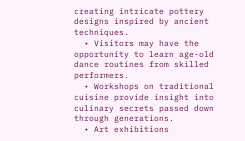creating intricate pottery designs inspired by ancient techniques.
  • Visitors may have the opportunity to learn age-old dance routines from skilled performers.
  • Workshops on traditional cuisine provide insight into culinary secrets passed down through generations.
  • Art exhibitions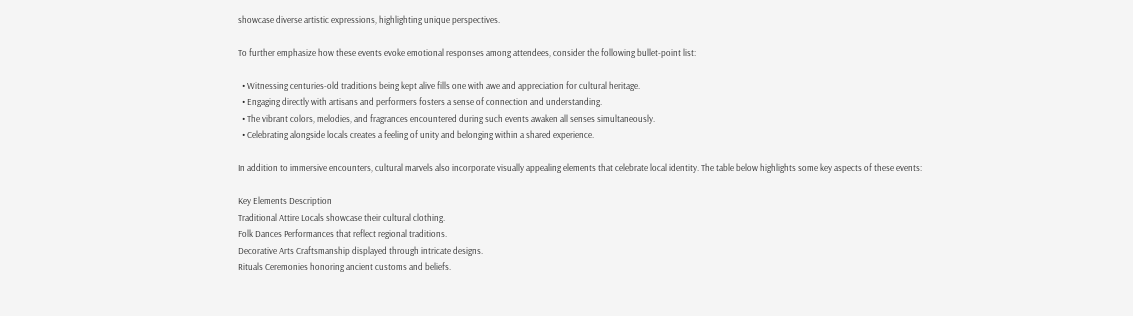showcase diverse artistic expressions, highlighting unique perspectives.

To further emphasize how these events evoke emotional responses among attendees, consider the following bullet-point list:

  • Witnessing centuries-old traditions being kept alive fills one with awe and appreciation for cultural heritage.
  • Engaging directly with artisans and performers fosters a sense of connection and understanding.
  • The vibrant colors, melodies, and fragrances encountered during such events awaken all senses simultaneously.
  • Celebrating alongside locals creates a feeling of unity and belonging within a shared experience.

In addition to immersive encounters, cultural marvels also incorporate visually appealing elements that celebrate local identity. The table below highlights some key aspects of these events:

Key Elements Description
Traditional Attire Locals showcase their cultural clothing.
Folk Dances Performances that reflect regional traditions.
Decorative Arts Craftsmanship displayed through intricate designs.
Rituals Ceremonies honoring ancient customs and beliefs.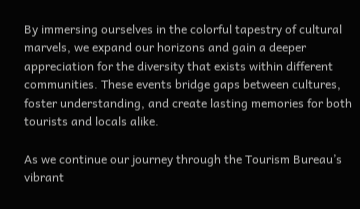By immersing ourselves in the colorful tapestry of cultural marvels, we expand our horizons and gain a deeper appreciation for the diversity that exists within different communities. These events bridge gaps between cultures, foster understanding, and create lasting memories for both tourists and locals alike.

As we continue our journey through the Tourism Bureau’s vibrant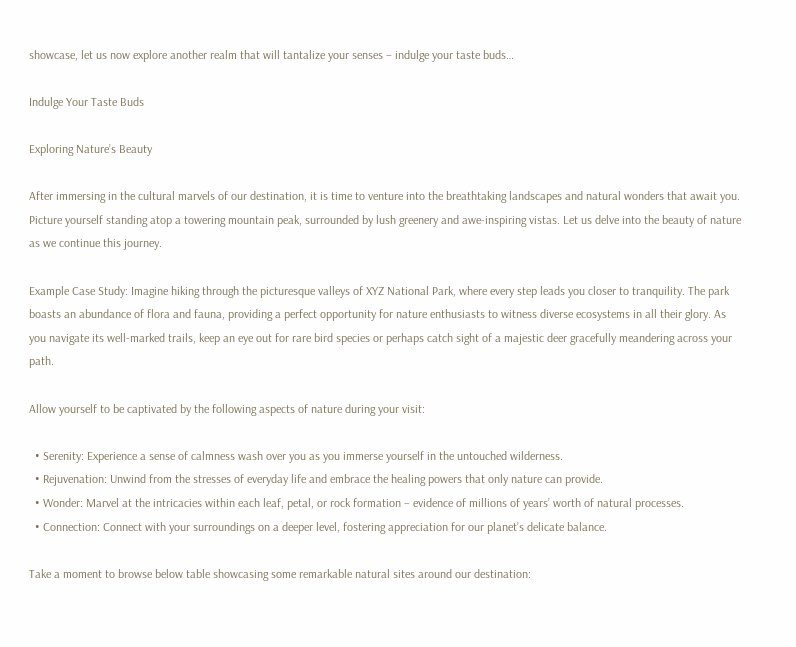showcase, let us now explore another realm that will tantalize your senses – indulge your taste buds…

Indulge Your Taste Buds

Exploring Nature’s Beauty

After immersing in the cultural marvels of our destination, it is time to venture into the breathtaking landscapes and natural wonders that await you. Picture yourself standing atop a towering mountain peak, surrounded by lush greenery and awe-inspiring vistas. Let us delve into the beauty of nature as we continue this journey.

Example Case Study: Imagine hiking through the picturesque valleys of XYZ National Park, where every step leads you closer to tranquility. The park boasts an abundance of flora and fauna, providing a perfect opportunity for nature enthusiasts to witness diverse ecosystems in all their glory. As you navigate its well-marked trails, keep an eye out for rare bird species or perhaps catch sight of a majestic deer gracefully meandering across your path.

Allow yourself to be captivated by the following aspects of nature during your visit:

  • Serenity: Experience a sense of calmness wash over you as you immerse yourself in the untouched wilderness.
  • Rejuvenation: Unwind from the stresses of everyday life and embrace the healing powers that only nature can provide.
  • Wonder: Marvel at the intricacies within each leaf, petal, or rock formation – evidence of millions of years’ worth of natural processes.
  • Connection: Connect with your surroundings on a deeper level, fostering appreciation for our planet’s delicate balance.

Take a moment to browse below table showcasing some remarkable natural sites around our destination: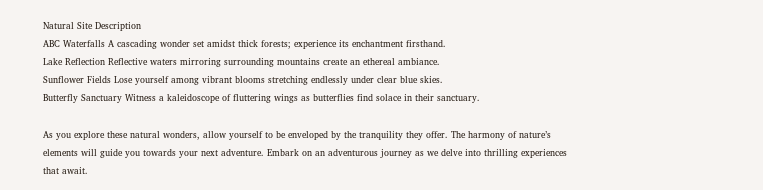Natural Site Description
ABC Waterfalls A cascading wonder set amidst thick forests; experience its enchantment firsthand.
Lake Reflection Reflective waters mirroring surrounding mountains create an ethereal ambiance.
Sunflower Fields Lose yourself among vibrant blooms stretching endlessly under clear blue skies.
Butterfly Sanctuary Witness a kaleidoscope of fluttering wings as butterflies find solace in their sanctuary.

As you explore these natural wonders, allow yourself to be enveloped by the tranquility they offer. The harmony of nature’s elements will guide you towards your next adventure. Embark on an adventurous journey as we delve into thrilling experiences that await.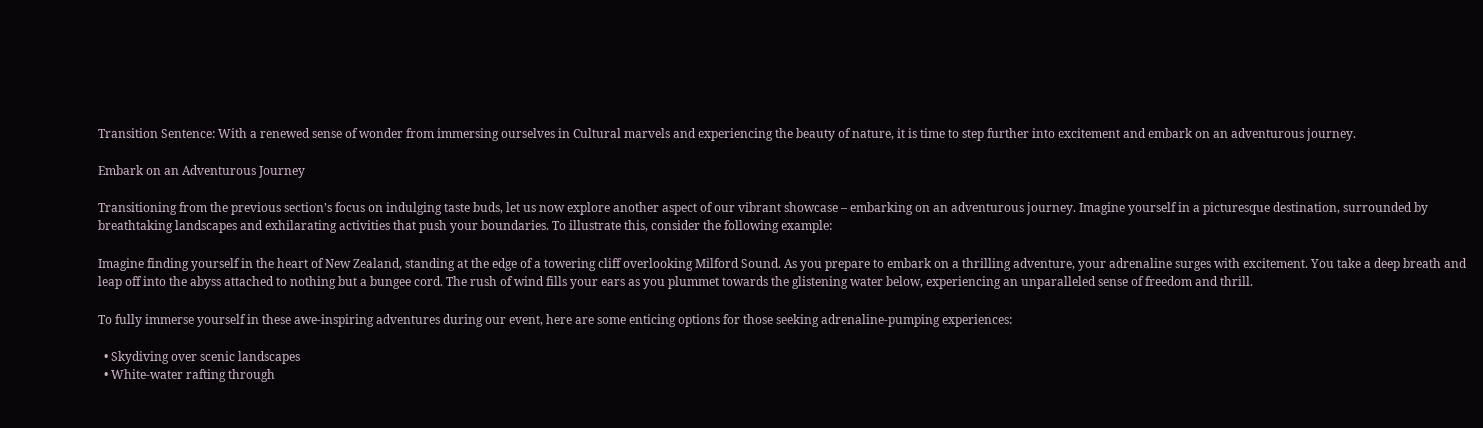Transition Sentence: With a renewed sense of wonder from immersing ourselves in Cultural marvels and experiencing the beauty of nature, it is time to step further into excitement and embark on an adventurous journey.

Embark on an Adventurous Journey

Transitioning from the previous section’s focus on indulging taste buds, let us now explore another aspect of our vibrant showcase – embarking on an adventurous journey. Imagine yourself in a picturesque destination, surrounded by breathtaking landscapes and exhilarating activities that push your boundaries. To illustrate this, consider the following example:

Imagine finding yourself in the heart of New Zealand, standing at the edge of a towering cliff overlooking Milford Sound. As you prepare to embark on a thrilling adventure, your adrenaline surges with excitement. You take a deep breath and leap off into the abyss attached to nothing but a bungee cord. The rush of wind fills your ears as you plummet towards the glistening water below, experiencing an unparalleled sense of freedom and thrill.

To fully immerse yourself in these awe-inspiring adventures during our event, here are some enticing options for those seeking adrenaline-pumping experiences:

  • Skydiving over scenic landscapes
  • White-water rafting through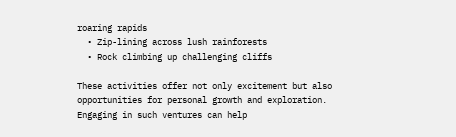roaring rapids
  • Zip-lining across lush rainforests
  • Rock climbing up challenging cliffs

These activities offer not only excitement but also opportunities for personal growth and exploration. Engaging in such ventures can help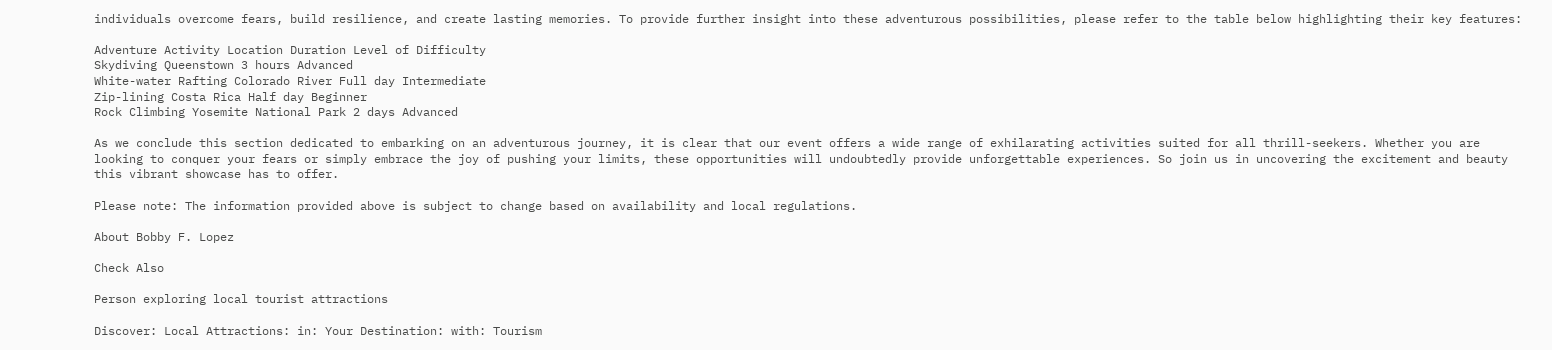individuals overcome fears, build resilience, and create lasting memories. To provide further insight into these adventurous possibilities, please refer to the table below highlighting their key features:

Adventure Activity Location Duration Level of Difficulty
Skydiving Queenstown 3 hours Advanced
White-water Rafting Colorado River Full day Intermediate
Zip-lining Costa Rica Half day Beginner
Rock Climbing Yosemite National Park 2 days Advanced

As we conclude this section dedicated to embarking on an adventurous journey, it is clear that our event offers a wide range of exhilarating activities suited for all thrill-seekers. Whether you are looking to conquer your fears or simply embrace the joy of pushing your limits, these opportunities will undoubtedly provide unforgettable experiences. So join us in uncovering the excitement and beauty this vibrant showcase has to offer.

Please note: The information provided above is subject to change based on availability and local regulations.

About Bobby F. Lopez

Check Also

Person exploring local tourist attractions

Discover: Local Attractions: in: Your Destination: with: Tourism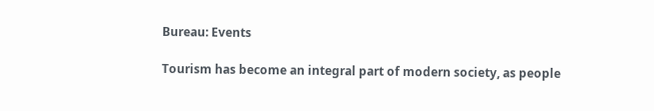Bureau: Events

Tourism has become an integral part of modern society, as people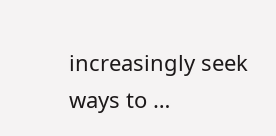increasingly seek ways to …